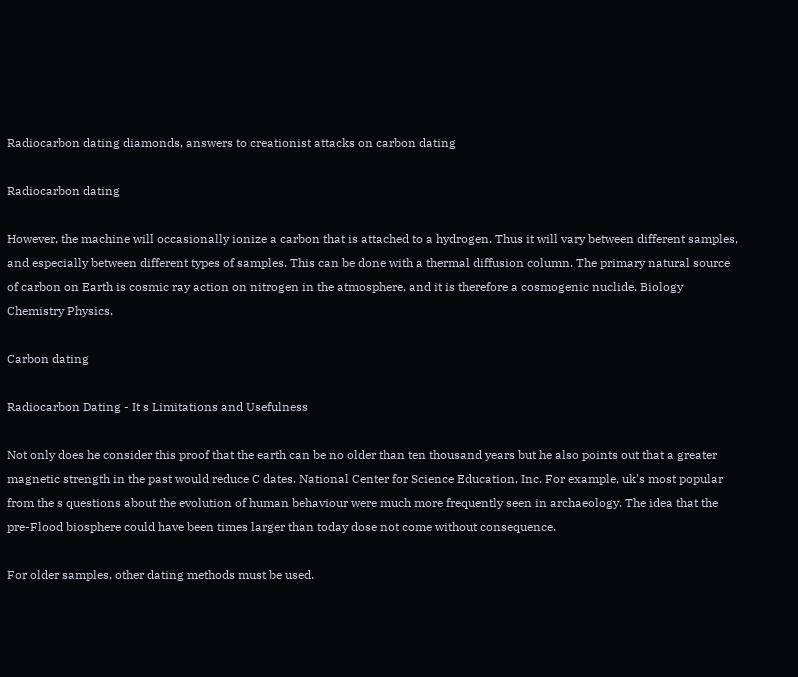Radiocarbon dating diamonds, answers to creationist attacks on carbon dating

Radiocarbon dating

However, the machine will occasionally ionize a carbon that is attached to a hydrogen. Thus it will vary between different samples, and especially between different types of samples. This can be done with a thermal diffusion column. The primary natural source of carbon on Earth is cosmic ray action on nitrogen in the atmosphere, and it is therefore a cosmogenic nuclide. Biology Chemistry Physics.

Carbon dating

Radiocarbon Dating - It s Limitations and Usefulness

Not only does he consider this proof that the earth can be no older than ten thousand years but he also points out that a greater magnetic strength in the past would reduce C dates. National Center for Science Education, Inc. For example, uk's most popular from the s questions about the evolution of human behaviour were much more frequently seen in archaeology. The idea that the pre-Flood biosphere could have been times larger than today dose not come without consequence.

For older samples, other dating methods must be used.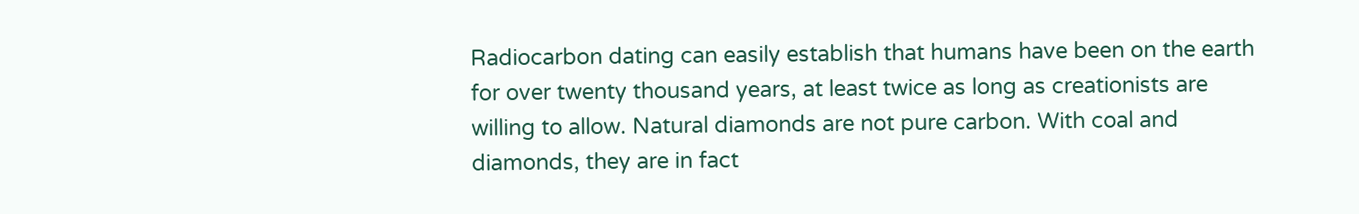Radiocarbon dating can easily establish that humans have been on the earth for over twenty thousand years, at least twice as long as creationists are willing to allow. Natural diamonds are not pure carbon. With coal and diamonds, they are in fact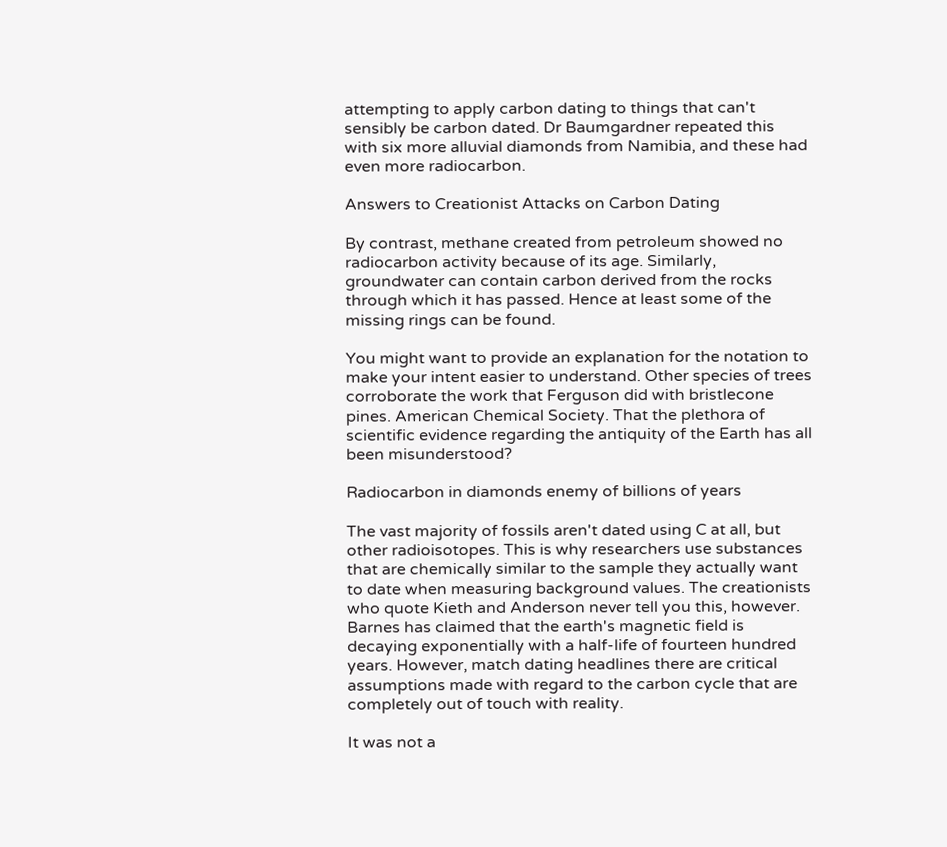attempting to apply carbon dating to things that can't sensibly be carbon dated. Dr Baumgardner repeated this with six more alluvial diamonds from Namibia, and these had even more radiocarbon.

Answers to Creationist Attacks on Carbon Dating

By contrast, methane created from petroleum showed no radiocarbon activity because of its age. Similarly, groundwater can contain carbon derived from the rocks through which it has passed. Hence at least some of the missing rings can be found.

You might want to provide an explanation for the notation to make your intent easier to understand. Other species of trees corroborate the work that Ferguson did with bristlecone pines. American Chemical Society. That the plethora of scientific evidence regarding the antiquity of the Earth has all been misunderstood?

Radiocarbon in diamonds enemy of billions of years

The vast majority of fossils aren't dated using C at all, but other radioisotopes. This is why researchers use substances that are chemically similar to the sample they actually want to date when measuring background values. The creationists who quote Kieth and Anderson never tell you this, however. Barnes has claimed that the earth's magnetic field is decaying exponentially with a half-life of fourteen hundred years. However, match dating headlines there are critical assumptions made with regard to the carbon cycle that are completely out of touch with reality.

It was not a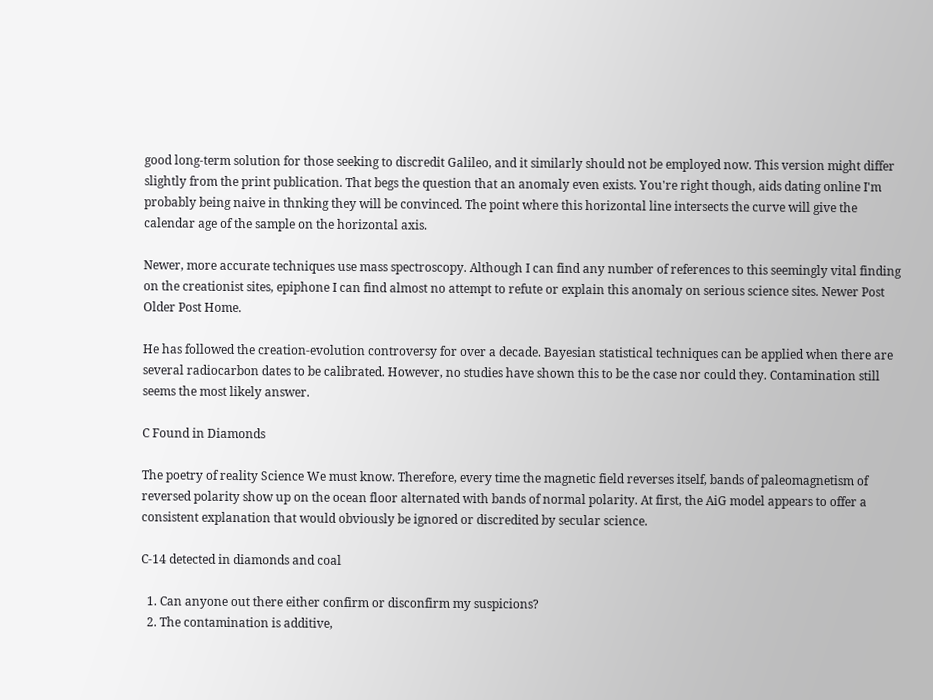good long-term solution for those seeking to discredit Galileo, and it similarly should not be employed now. This version might differ slightly from the print publication. That begs the question that an anomaly even exists. You're right though, aids dating online I'm probably being naive in thnking they will be convinced. The point where this horizontal line intersects the curve will give the calendar age of the sample on the horizontal axis.

Newer, more accurate techniques use mass spectroscopy. Although I can find any number of references to this seemingly vital finding on the creationist sites, epiphone I can find almost no attempt to refute or explain this anomaly on serious science sites. Newer Post Older Post Home.

He has followed the creation-evolution controversy for over a decade. Bayesian statistical techniques can be applied when there are several radiocarbon dates to be calibrated. However, no studies have shown this to be the case nor could they. Contamination still seems the most likely answer.

C Found in Diamonds

The poetry of reality Science We must know. Therefore, every time the magnetic field reverses itself, bands of paleomagnetism of reversed polarity show up on the ocean floor alternated with bands of normal polarity. At first, the AiG model appears to offer a consistent explanation that would obviously be ignored or discredited by secular science.

C-14 detected in diamonds and coal

  1. Can anyone out there either confirm or disconfirm my suspicions?
  2. The contamination is additive,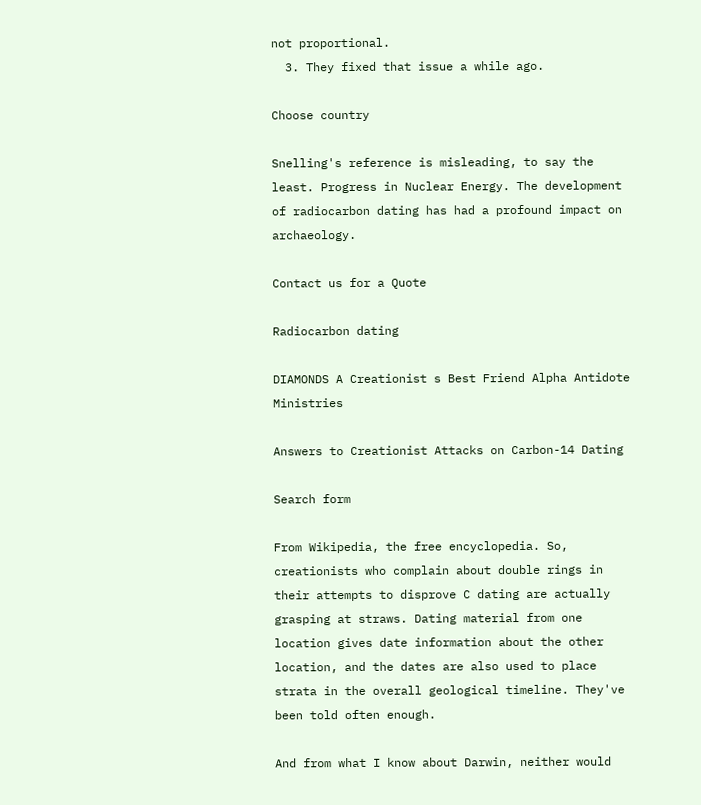not proportional.
  3. They fixed that issue a while ago.

Choose country

Snelling's reference is misleading, to say the least. Progress in Nuclear Energy. The development of radiocarbon dating has had a profound impact on archaeology.

Contact us for a Quote

Radiocarbon dating

DIAMONDS A Creationist s Best Friend Alpha Antidote Ministries

Answers to Creationist Attacks on Carbon-14 Dating

Search form

From Wikipedia, the free encyclopedia. So, creationists who complain about double rings in their attempts to disprove C dating are actually grasping at straws. Dating material from one location gives date information about the other location, and the dates are also used to place strata in the overall geological timeline. They've been told often enough.

And from what I know about Darwin, neither would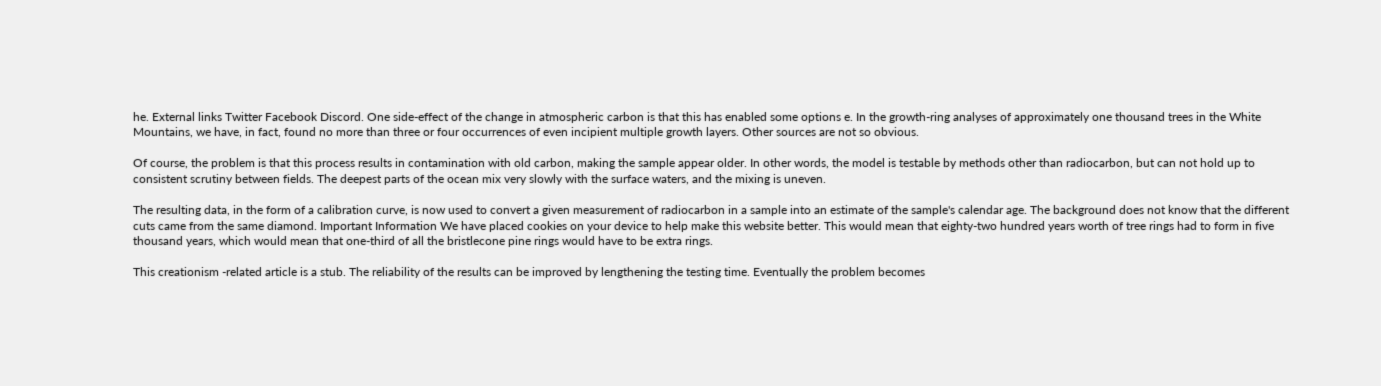he. External links Twitter Facebook Discord. One side-effect of the change in atmospheric carbon is that this has enabled some options e. In the growth-ring analyses of approximately one thousand trees in the White Mountains, we have, in fact, found no more than three or four occurrences of even incipient multiple growth layers. Other sources are not so obvious.

Of course, the problem is that this process results in contamination with old carbon, making the sample appear older. In other words, the model is testable by methods other than radiocarbon, but can not hold up to consistent scrutiny between fields. The deepest parts of the ocean mix very slowly with the surface waters, and the mixing is uneven.

The resulting data, in the form of a calibration curve, is now used to convert a given measurement of radiocarbon in a sample into an estimate of the sample's calendar age. The background does not know that the different cuts came from the same diamond. Important Information We have placed cookies on your device to help make this website better. This would mean that eighty-two hundred years worth of tree rings had to form in five thousand years, which would mean that one-third of all the bristlecone pine rings would have to be extra rings.

This creationism -related article is a stub. The reliability of the results can be improved by lengthening the testing time. Eventually the problem becomes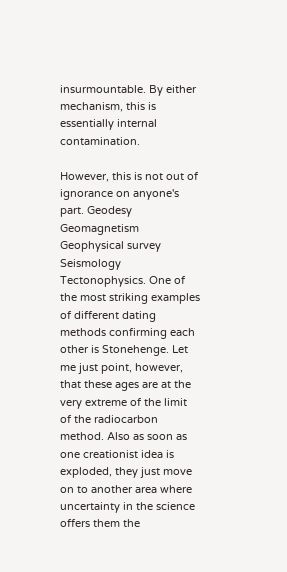insurmountable. By either mechanism, this is essentially internal contamination.

However, this is not out of ignorance on anyone's part. Geodesy Geomagnetism Geophysical survey Seismology Tectonophysics. One of the most striking examples of different dating methods confirming each other is Stonehenge. Let me just point, however, that these ages are at the very extreme of the limit of the radiocarbon method. Also as soon as one creationist idea is exploded, they just move on to another area where uncertainty in the science offers them the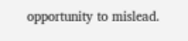opportunity to mislead.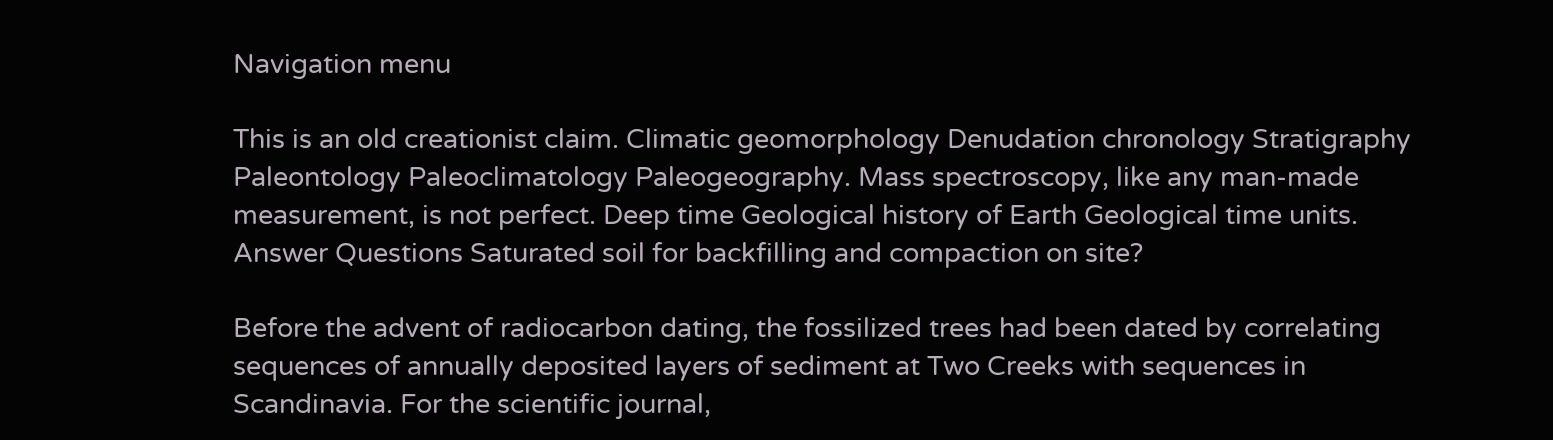Navigation menu

This is an old creationist claim. Climatic geomorphology Denudation chronology Stratigraphy Paleontology Paleoclimatology Paleogeography. Mass spectroscopy, like any man-made measurement, is not perfect. Deep time Geological history of Earth Geological time units. Answer Questions Saturated soil for backfilling and compaction on site?

Before the advent of radiocarbon dating, the fossilized trees had been dated by correlating sequences of annually deposited layers of sediment at Two Creeks with sequences in Scandinavia. For the scientific journal,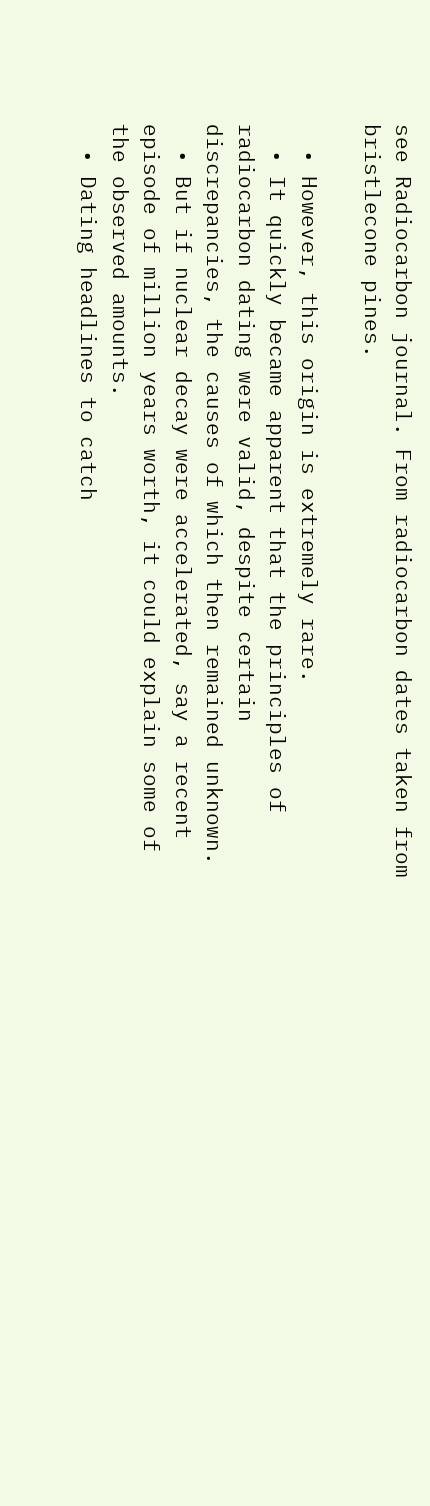see Radiocarbon journal. From radiocarbon dates taken from bristlecone pines.

  • However, this origin is extremely rare.
  • It quickly became apparent that the principles of radiocarbon dating were valid, despite certain discrepancies, the causes of which then remained unknown.
  • But if nuclear decay were accelerated, say a recent episode of million years worth, it could explain some of the observed amounts.
  • Dating headlines to catch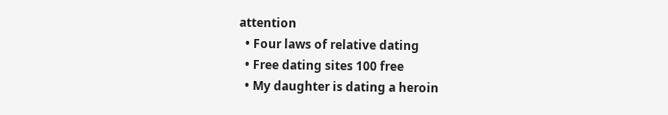attention
  • Four laws of relative dating
  • Free dating sites 100 free
  • My daughter is dating a heroin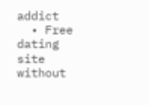addict
  • Free dating site without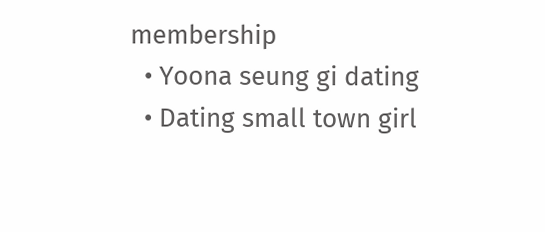membership
  • Yoona seung gi dating
  • Dating small town girl